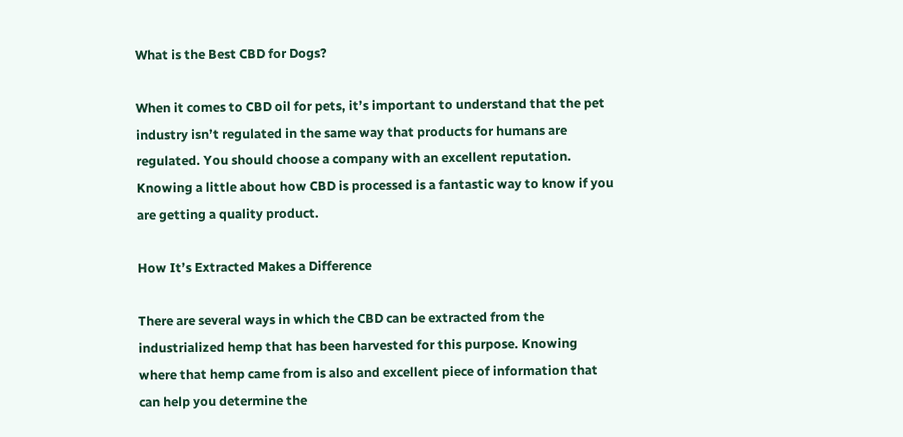What is the Best CBD for Dogs?

When it comes to CBD oil for pets, it’s important to understand that the pet industry isn’t regulated in the same way that products for humans are regulated. You should choose a company with an excellent reputation. Knowing a little about how CBD is processed is a fantastic way to know if you are getting a quality product.

How It’s Extracted Makes a Difference

There are several ways in which the CBD can be extracted from the industrialized hemp that has been harvested for this purpose. Knowing where that hemp came from is also and excellent piece of information that can help you determine the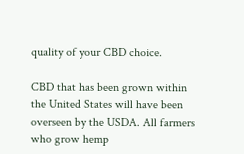quality of your CBD choice.

CBD that has been grown within the United States will have been overseen by the USDA. All farmers who grow hemp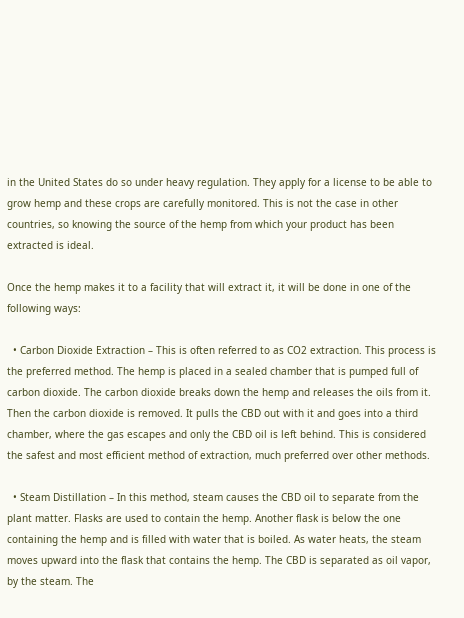in the United States do so under heavy regulation. They apply for a license to be able to grow hemp and these crops are carefully monitored. This is not the case in other countries, so knowing the source of the hemp from which your product has been extracted is ideal.

Once the hemp makes it to a facility that will extract it, it will be done in one of the following ways:

  • Carbon Dioxide Extraction – This is often referred to as CO2 extraction. This process is the preferred method. The hemp is placed in a sealed chamber that is pumped full of carbon dioxide. The carbon dioxide breaks down the hemp and releases the oils from it. Then the carbon dioxide is removed. It pulls the CBD out with it and goes into a third chamber, where the gas escapes and only the CBD oil is left behind. This is considered the safest and most efficient method of extraction, much preferred over other methods.

  • Steam Distillation – In this method, steam causes the CBD oil to separate from the plant matter. Flasks are used to contain the hemp. Another flask is below the one containing the hemp and is filled with water that is boiled. As water heats, the steam moves upward into the flask that contains the hemp. The CBD is separated as oil vapor, by the steam. The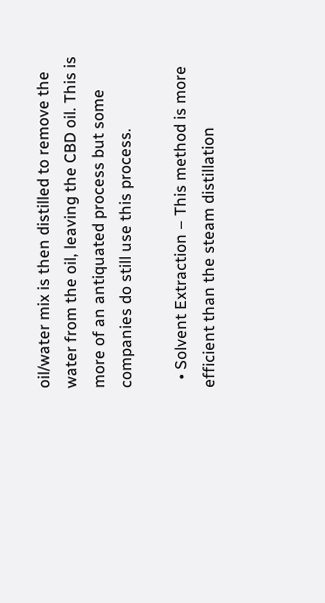oil/water mix is then distilled to remove the water from the oil, leaving the CBD oil. This is more of an antiquated process but some companies do still use this process.

  • Solvent Extraction – This method is more efficient than the steam distillation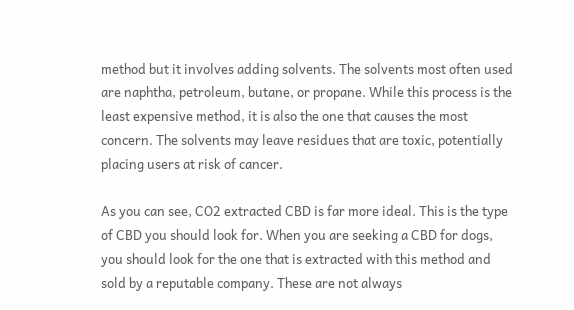method but it involves adding solvents. The solvents most often used are naphtha, petroleum, butane, or propane. While this process is the least expensive method, it is also the one that causes the most concern. The solvents may leave residues that are toxic, potentially placing users at risk of cancer.

As you can see, CO2 extracted CBD is far more ideal. This is the type of CBD you should look for. When you are seeking a CBD for dogs, you should look for the one that is extracted with this method and sold by a reputable company. These are not always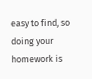easy to find, so doing your homework is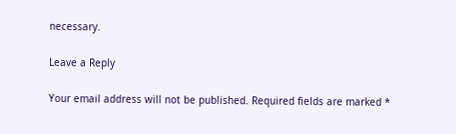necessary.

Leave a Reply

Your email address will not be published. Required fields are marked *